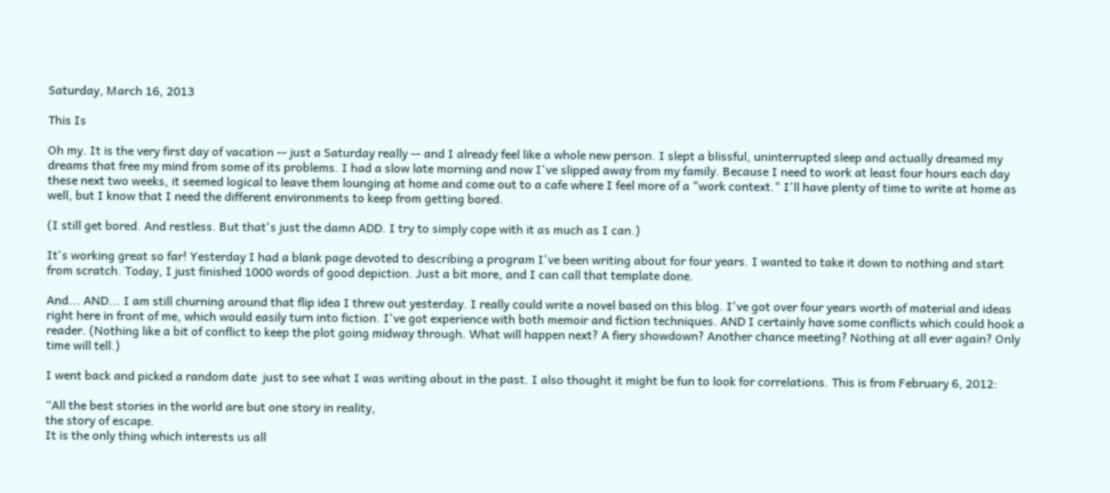Saturday, March 16, 2013

This Is

Oh my. It is the very first day of vacation -- just a Saturday really -- and I already feel like a whole new person. I slept a blissful, uninterrupted sleep and actually dreamed my dreams that free my mind from some of its problems. I had a slow late morning and now I've slipped away from my family. Because I need to work at least four hours each day these next two weeks, it seemed logical to leave them lounging at home and come out to a cafe where I feel more of a "work context." I'll have plenty of time to write at home as well, but I know that I need the different environments to keep from getting bored.

(I still get bored. And restless. But that's just the damn ADD. I try to simply cope with it as much as I can.)

It's working great so far! Yesterday I had a blank page devoted to describing a program I've been writing about for four years. I wanted to take it down to nothing and start from scratch. Today, I just finished 1000 words of good depiction. Just a bit more, and I can call that template done.

And... AND... I am still churning around that flip idea I threw out yesterday. I really could write a novel based on this blog. I've got over four years worth of material and ideas right here in front of me, which would easily turn into fiction. I've got experience with both memoir and fiction techniques. AND I certainly have some conflicts which could hook a reader. (Nothing like a bit of conflict to keep the plot going midway through. What will happen next? A fiery showdown? Another chance meeting? Nothing at all ever again? Only time will tell.)

I went back and picked a random date  just to see what I was writing about in the past. I also thought it might be fun to look for correlations. This is from February 6, 2012:

“All the best stories in the world are but one story in reality,
the story of escape.
It is the only thing which interests us all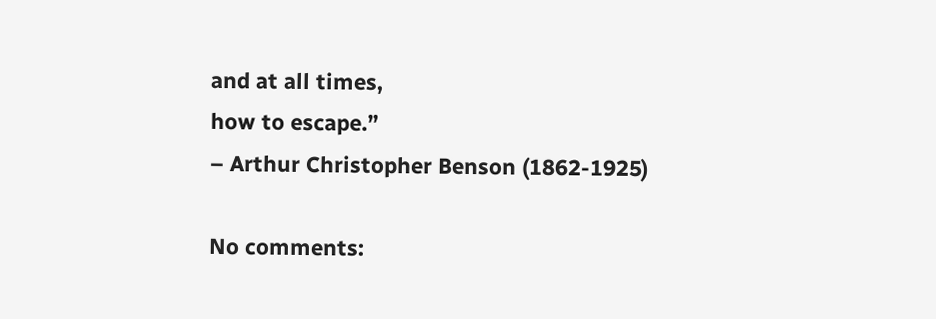and at all times,
how to escape.”
– Arthur Christopher Benson (1862-1925)

No comments: